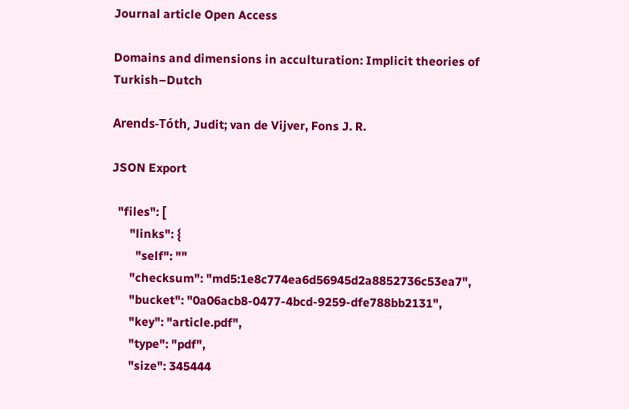Journal article Open Access

Domains and dimensions in acculturation: Implicit theories of Turkish–Dutch

Arends-Tóth, Judit; van de Vijver, Fons J. R.

JSON Export

  "files": [
      "links": {
        "self": ""
      "checksum": "md5:1e8c774ea6d56945d2a8852736c53ea7",
      "bucket": "0a06acb8-0477-4bcd-9259-dfe788bb2131",
      "key": "article.pdf",
      "type": "pdf",
      "size": 345444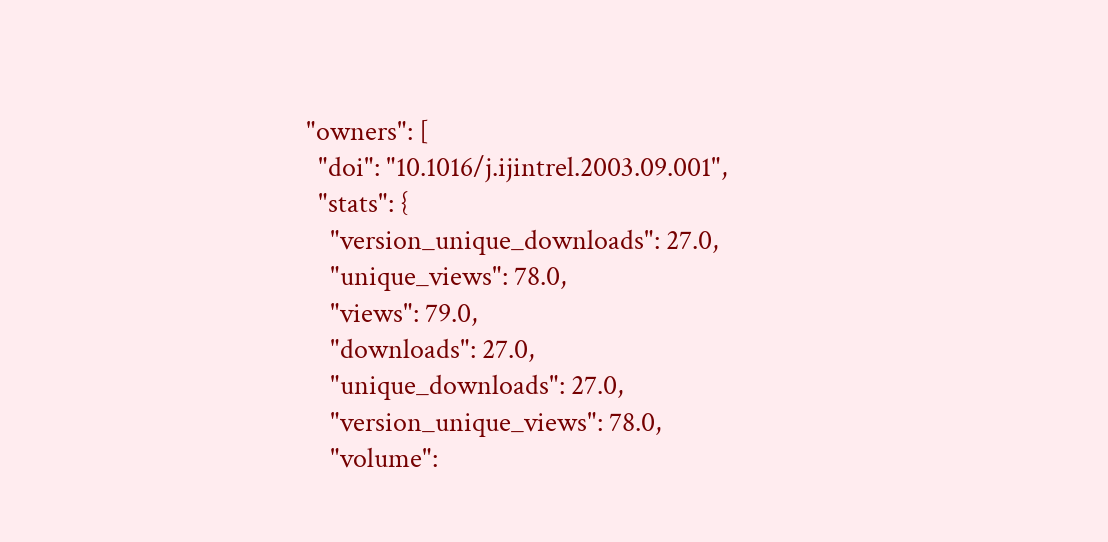"owners": [
  "doi": "10.1016/j.ijintrel.2003.09.001",
  "stats": {
    "version_unique_downloads": 27.0,
    "unique_views": 78.0,
    "views": 79.0,
    "downloads": 27.0,
    "unique_downloads": 27.0,
    "version_unique_views": 78.0,
    "volume":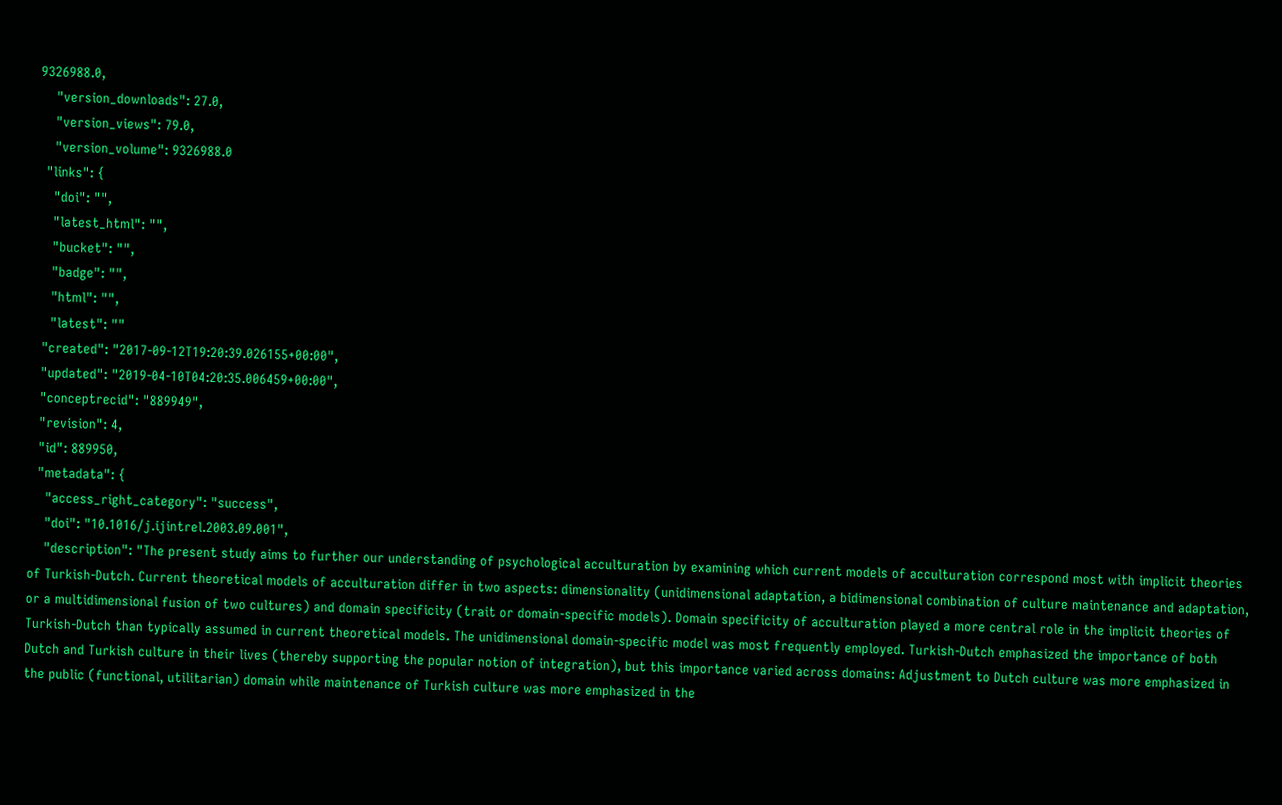9326988.0,
    "version_downloads": 27.0,
    "version_views": 79.0,
    "version_volume": 9326988.0
  "links": {
    "doi": "",
    "latest_html": "",
    "bucket": "",
    "badge": "",
    "html": "",
    "latest": ""
  "created": "2017-09-12T19:20:39.026155+00:00",
  "updated": "2019-04-10T04:20:35.006459+00:00",
  "conceptrecid": "889949",
  "revision": 4,
  "id": 889950,
  "metadata": {
    "access_right_category": "success",
    "doi": "10.1016/j.ijintrel.2003.09.001",
    "description": "The present study aims to further our understanding of psychological acculturation by examining which current models of acculturation correspond most with implicit theories of Turkish-Dutch. Current theoretical models of acculturation differ in two aspects: dimensionality (unidimensional adaptation, a bidimensional combination of culture maintenance and adaptation, or a multidimensional fusion of two cultures) and domain specificity (trait or domain-specific models). Domain specificity of acculturation played a more central role in the implicit theories of Turkish-Dutch than typically assumed in current theoretical models. The unidimensional domain-specific model was most frequently employed. Turkish-Dutch emphasized the importance of both Dutch and Turkish culture in their lives (thereby supporting the popular notion of integration), but this importance varied across domains: Adjustment to Dutch culture was more emphasized in the public (functional, utilitarian) domain while maintenance of Turkish culture was more emphasized in the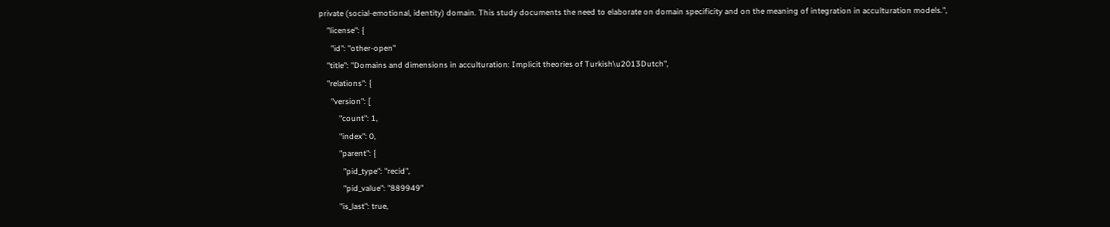private (social-emotional, identity) domain. This study documents the need to elaborate on domain specificity and on the meaning of integration in acculturation models.",
    "license": {
      "id": "other-open"
    "title": "Domains and dimensions in acculturation: Implicit theories of Turkish\u2013Dutch",
    "relations": {
      "version": [
          "count": 1,
          "index": 0,
          "parent": {
            "pid_type": "recid",
            "pid_value": "889949"
          "is_last": true,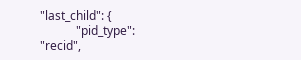"last_child": {
            "pid_type": "recid",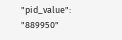"pid_value": "889950"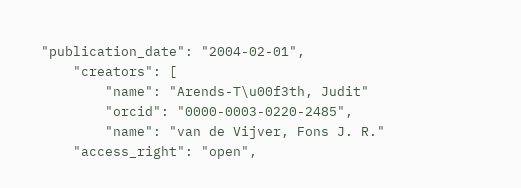"publication_date": "2004-02-01",
    "creators": [
        "name": "Arends-T\u00f3th, Judit"
        "orcid": "0000-0003-0220-2485",
        "name": "van de Vijver, Fons J. R."
    "access_right": "open",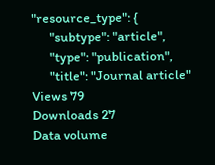"resource_type": {
      "subtype": "article",
      "type": "publication",
      "title": "Journal article"
Views 79
Downloads 27
Data volume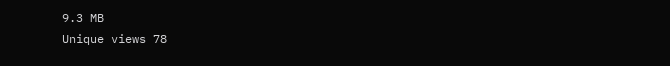9.3 MB
Unique views 78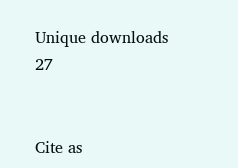Unique downloads 27


Cite as